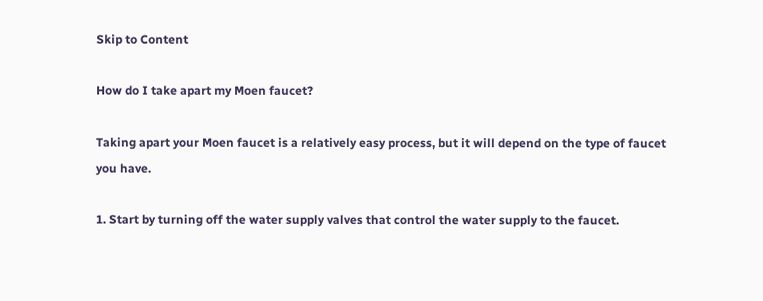Skip to Content

How do I take apart my Moen faucet?

Taking apart your Moen faucet is a relatively easy process, but it will depend on the type of faucet you have.

1. Start by turning off the water supply valves that control the water supply to the faucet.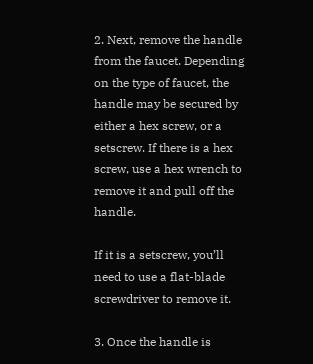2. Next, remove the handle from the faucet. Depending on the type of faucet, the handle may be secured by either a hex screw, or a setscrew. If there is a hex screw, use a hex wrench to remove it and pull off the handle.

If it is a setscrew, you’ll need to use a flat-blade screwdriver to remove it.

3. Once the handle is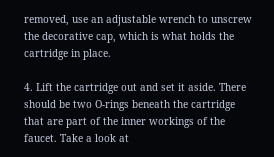removed, use an adjustable wrench to unscrew the decorative cap, which is what holds the cartridge in place.

4. Lift the cartridge out and set it aside. There should be two O-rings beneath the cartridge that are part of the inner workings of the faucet. Take a look at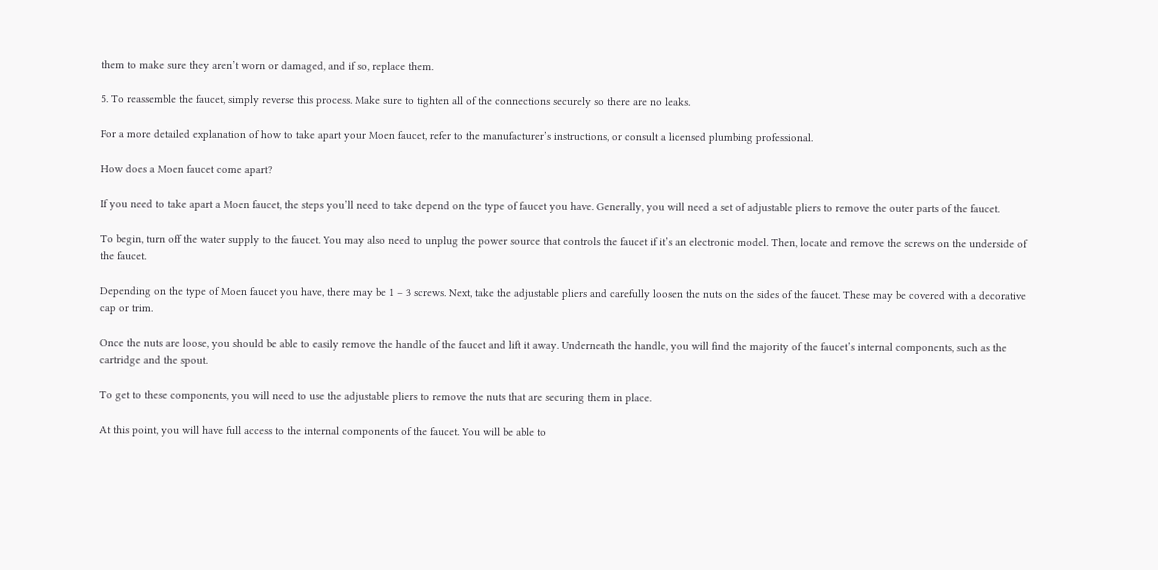them to make sure they aren’t worn or damaged, and if so, replace them.

5. To reassemble the faucet, simply reverse this process. Make sure to tighten all of the connections securely so there are no leaks.

For a more detailed explanation of how to take apart your Moen faucet, refer to the manufacturer’s instructions, or consult a licensed plumbing professional.

How does a Moen faucet come apart?

If you need to take apart a Moen faucet, the steps you’ll need to take depend on the type of faucet you have. Generally, you will need a set of adjustable pliers to remove the outer parts of the faucet.

To begin, turn off the water supply to the faucet. You may also need to unplug the power source that controls the faucet if it’s an electronic model. Then, locate and remove the screws on the underside of the faucet.

Depending on the type of Moen faucet you have, there may be 1 – 3 screws. Next, take the adjustable pliers and carefully loosen the nuts on the sides of the faucet. These may be covered with a decorative cap or trim.

Once the nuts are loose, you should be able to easily remove the handle of the faucet and lift it away. Underneath the handle, you will find the majority of the faucet’s internal components, such as the cartridge and the spout.

To get to these components, you will need to use the adjustable pliers to remove the nuts that are securing them in place.

At this point, you will have full access to the internal components of the faucet. You will be able to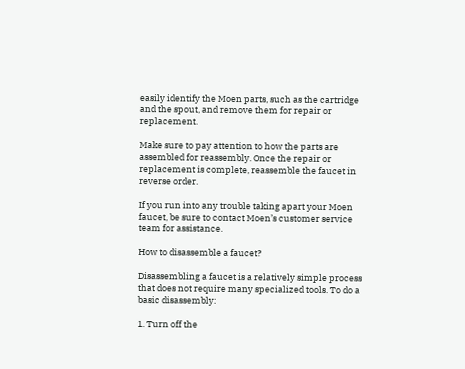easily identify the Moen parts, such as the cartridge and the spout, and remove them for repair or replacement.

Make sure to pay attention to how the parts are assembled for reassembly. Once the repair or replacement is complete, reassemble the faucet in reverse order.

If you run into any trouble taking apart your Moen faucet, be sure to contact Moen’s customer service team for assistance.

How to disassemble a faucet?

Disassembling a faucet is a relatively simple process that does not require many specialized tools. To do a basic disassembly:

1. Turn off the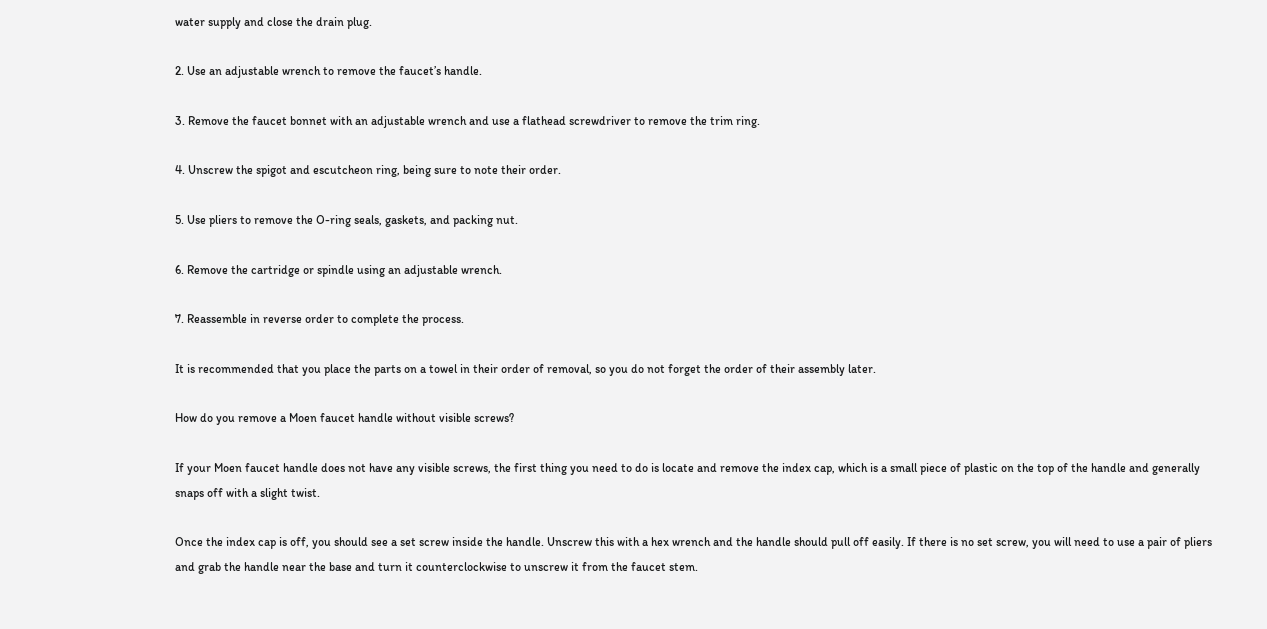water supply and close the drain plug.

2. Use an adjustable wrench to remove the faucet’s handle.

3. Remove the faucet bonnet with an adjustable wrench and use a flathead screwdriver to remove the trim ring.

4. Unscrew the spigot and escutcheon ring, being sure to note their order.

5. Use pliers to remove the O-ring seals, gaskets, and packing nut.

6. Remove the cartridge or spindle using an adjustable wrench.

7. Reassemble in reverse order to complete the process.

It is recommended that you place the parts on a towel in their order of removal, so you do not forget the order of their assembly later.

How do you remove a Moen faucet handle without visible screws?

If your Moen faucet handle does not have any visible screws, the first thing you need to do is locate and remove the index cap, which is a small piece of plastic on the top of the handle and generally snaps off with a slight twist.

Once the index cap is off, you should see a set screw inside the handle. Unscrew this with a hex wrench and the handle should pull off easily. If there is no set screw, you will need to use a pair of pliers and grab the handle near the base and turn it counterclockwise to unscrew it from the faucet stem.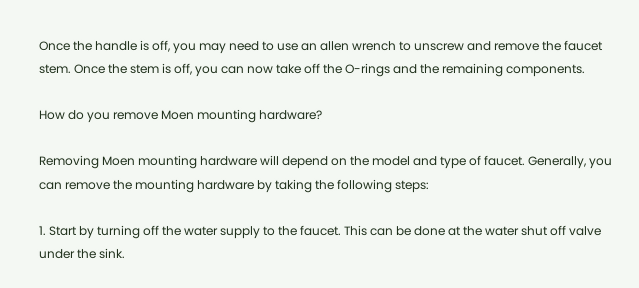Once the handle is off, you may need to use an allen wrench to unscrew and remove the faucet stem. Once the stem is off, you can now take off the O-rings and the remaining components.

How do you remove Moen mounting hardware?

Removing Moen mounting hardware will depend on the model and type of faucet. Generally, you can remove the mounting hardware by taking the following steps:

1. Start by turning off the water supply to the faucet. This can be done at the water shut off valve under the sink.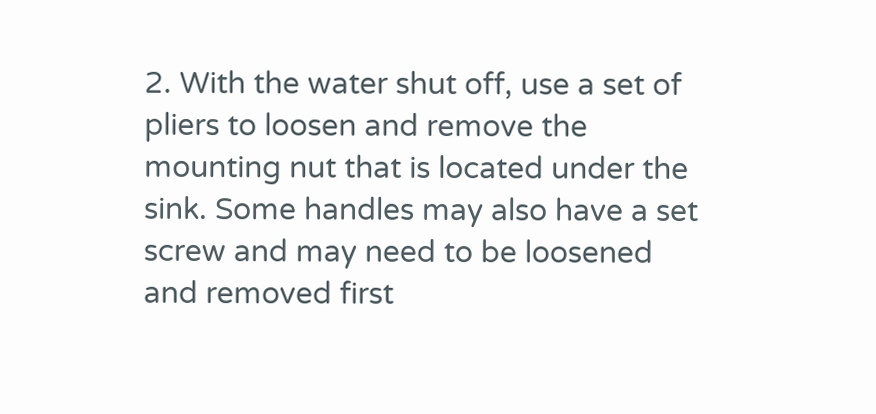2. With the water shut off, use a set of pliers to loosen and remove the mounting nut that is located under the sink. Some handles may also have a set screw and may need to be loosened and removed first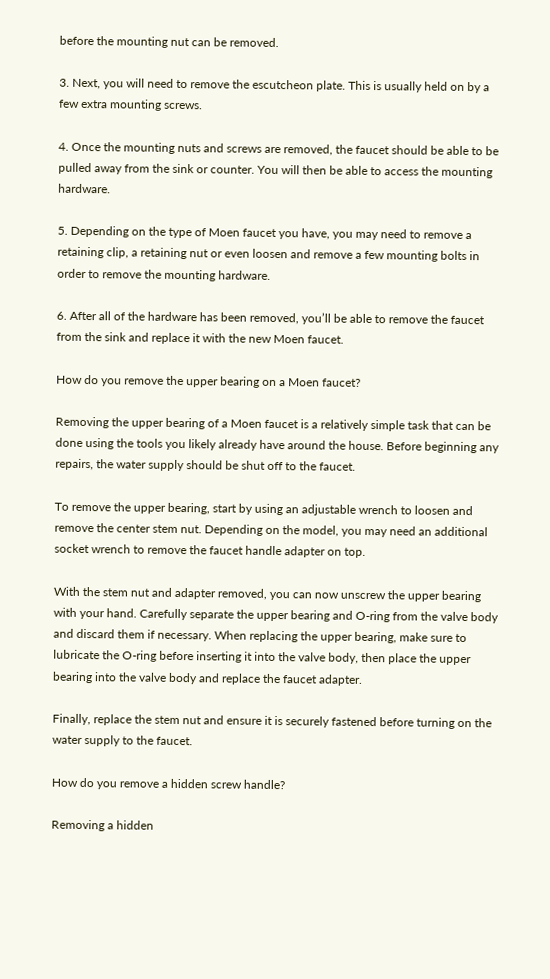before the mounting nut can be removed.

3. Next, you will need to remove the escutcheon plate. This is usually held on by a few extra mounting screws.

4. Once the mounting nuts and screws are removed, the faucet should be able to be pulled away from the sink or counter. You will then be able to access the mounting hardware.

5. Depending on the type of Moen faucet you have, you may need to remove a retaining clip, a retaining nut or even loosen and remove a few mounting bolts in order to remove the mounting hardware.

6. After all of the hardware has been removed, you’ll be able to remove the faucet from the sink and replace it with the new Moen faucet.

How do you remove the upper bearing on a Moen faucet?

Removing the upper bearing of a Moen faucet is a relatively simple task that can be done using the tools you likely already have around the house. Before beginning any repairs, the water supply should be shut off to the faucet.

To remove the upper bearing, start by using an adjustable wrench to loosen and remove the center stem nut. Depending on the model, you may need an additional socket wrench to remove the faucet handle adapter on top.

With the stem nut and adapter removed, you can now unscrew the upper bearing with your hand. Carefully separate the upper bearing and O-ring from the valve body and discard them if necessary. When replacing the upper bearing, make sure to lubricate the O-ring before inserting it into the valve body, then place the upper bearing into the valve body and replace the faucet adapter.

Finally, replace the stem nut and ensure it is securely fastened before turning on the water supply to the faucet.

How do you remove a hidden screw handle?

Removing a hidden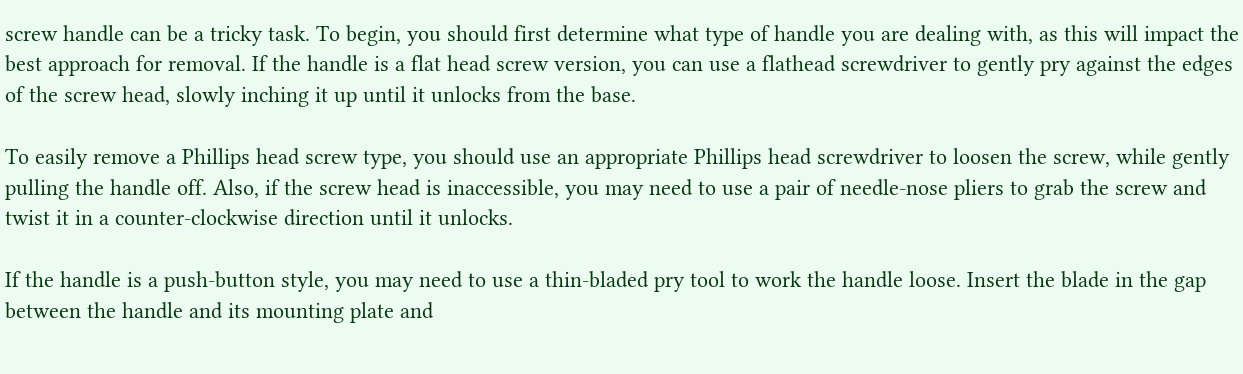screw handle can be a tricky task. To begin, you should first determine what type of handle you are dealing with, as this will impact the best approach for removal. If the handle is a flat head screw version, you can use a flathead screwdriver to gently pry against the edges of the screw head, slowly inching it up until it unlocks from the base.

To easily remove a Phillips head screw type, you should use an appropriate Phillips head screwdriver to loosen the screw, while gently pulling the handle off. Also, if the screw head is inaccessible, you may need to use a pair of needle-nose pliers to grab the screw and twist it in a counter-clockwise direction until it unlocks.

If the handle is a push-button style, you may need to use a thin-bladed pry tool to work the handle loose. Insert the blade in the gap between the handle and its mounting plate and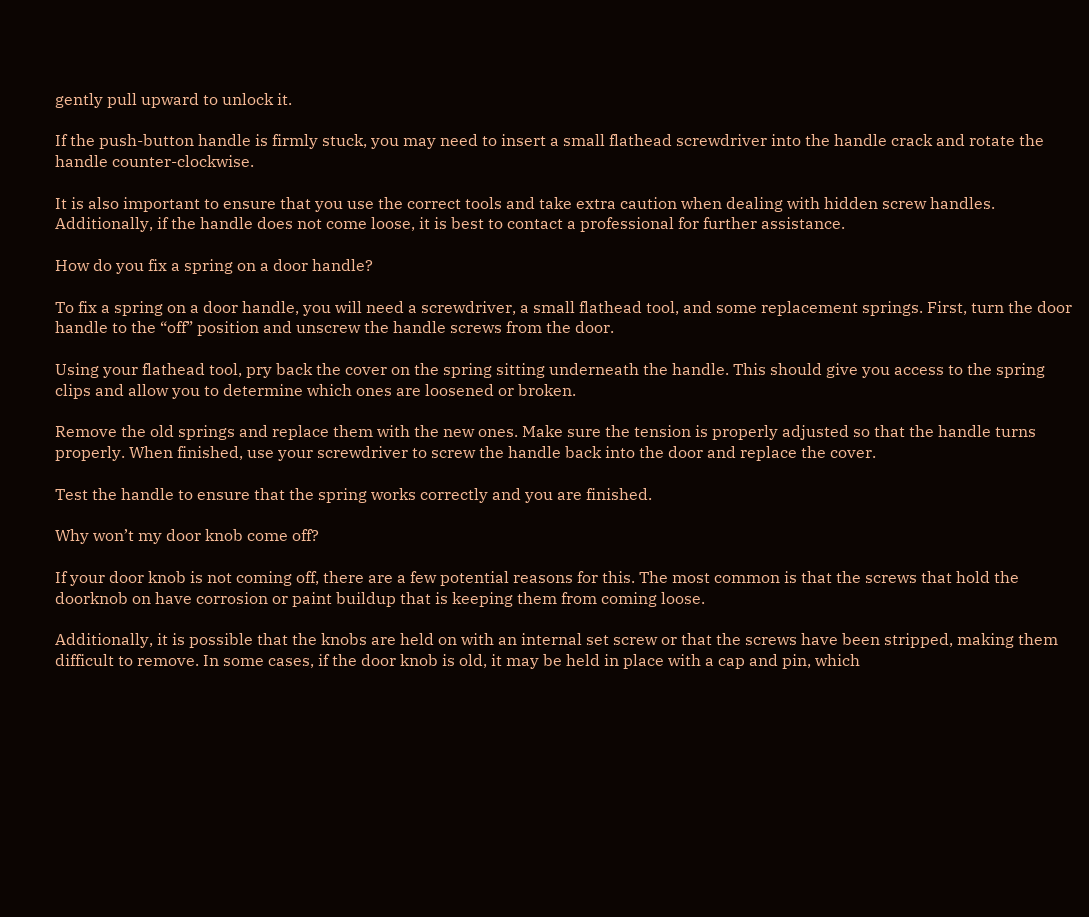gently pull upward to unlock it.

If the push-button handle is firmly stuck, you may need to insert a small flathead screwdriver into the handle crack and rotate the handle counter-clockwise.

It is also important to ensure that you use the correct tools and take extra caution when dealing with hidden screw handles. Additionally, if the handle does not come loose, it is best to contact a professional for further assistance.

How do you fix a spring on a door handle?

To fix a spring on a door handle, you will need a screwdriver, a small flathead tool, and some replacement springs. First, turn the door handle to the “off” position and unscrew the handle screws from the door.

Using your flathead tool, pry back the cover on the spring sitting underneath the handle. This should give you access to the spring clips and allow you to determine which ones are loosened or broken.

Remove the old springs and replace them with the new ones. Make sure the tension is properly adjusted so that the handle turns properly. When finished, use your screwdriver to screw the handle back into the door and replace the cover.

Test the handle to ensure that the spring works correctly and you are finished.

Why won’t my door knob come off?

If your door knob is not coming off, there are a few potential reasons for this. The most common is that the screws that hold the doorknob on have corrosion or paint buildup that is keeping them from coming loose.

Additionally, it is possible that the knobs are held on with an internal set screw or that the screws have been stripped, making them difficult to remove. In some cases, if the door knob is old, it may be held in place with a cap and pin, which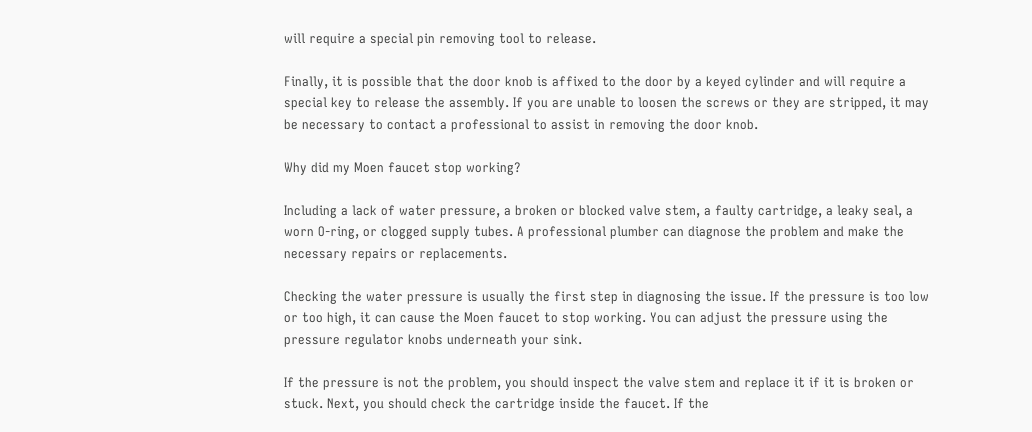will require a special pin removing tool to release.

Finally, it is possible that the door knob is affixed to the door by a keyed cylinder and will require a special key to release the assembly. If you are unable to loosen the screws or they are stripped, it may be necessary to contact a professional to assist in removing the door knob.

Why did my Moen faucet stop working?

Including a lack of water pressure, a broken or blocked valve stem, a faulty cartridge, a leaky seal, a worn O-ring, or clogged supply tubes. A professional plumber can diagnose the problem and make the necessary repairs or replacements.

Checking the water pressure is usually the first step in diagnosing the issue. If the pressure is too low or too high, it can cause the Moen faucet to stop working. You can adjust the pressure using the pressure regulator knobs underneath your sink.

If the pressure is not the problem, you should inspect the valve stem and replace it if it is broken or stuck. Next, you should check the cartridge inside the faucet. If the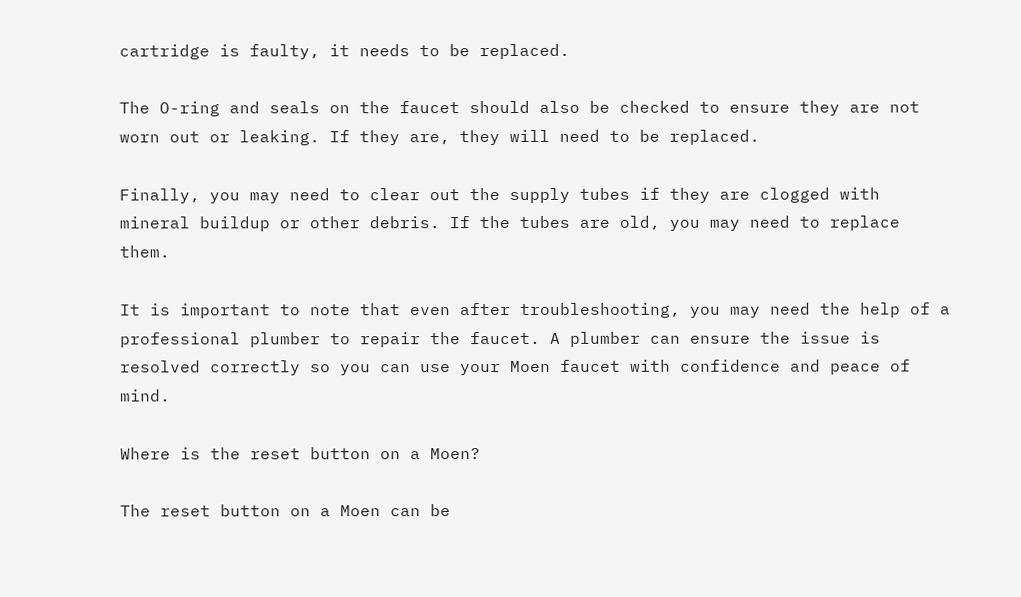cartridge is faulty, it needs to be replaced.

The O-ring and seals on the faucet should also be checked to ensure they are not worn out or leaking. If they are, they will need to be replaced.

Finally, you may need to clear out the supply tubes if they are clogged with mineral buildup or other debris. If the tubes are old, you may need to replace them.

It is important to note that even after troubleshooting, you may need the help of a professional plumber to repair the faucet. A plumber can ensure the issue is resolved correctly so you can use your Moen faucet with confidence and peace of mind.

Where is the reset button on a Moen?

The reset button on a Moen can be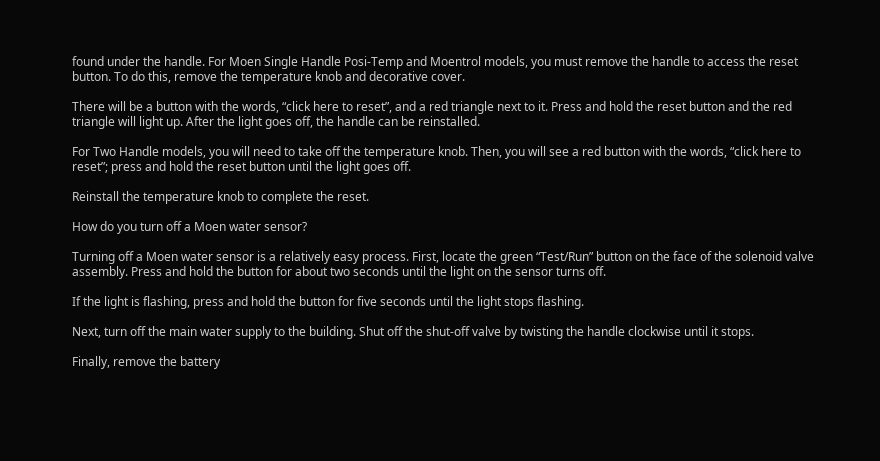found under the handle. For Moen Single Handle Posi-Temp and Moentrol models, you must remove the handle to access the reset button. To do this, remove the temperature knob and decorative cover.

There will be a button with the words, “click here to reset”, and a red triangle next to it. Press and hold the reset button and the red triangle will light up. After the light goes off, the handle can be reinstalled.

For Two Handle models, you will need to take off the temperature knob. Then, you will see a red button with the words, “click here to reset”; press and hold the reset button until the light goes off.

Reinstall the temperature knob to complete the reset.

How do you turn off a Moen water sensor?

Turning off a Moen water sensor is a relatively easy process. First, locate the green “Test/Run” button on the face of the solenoid valve assembly. Press and hold the button for about two seconds until the light on the sensor turns off.

If the light is flashing, press and hold the button for five seconds until the light stops flashing.

Next, turn off the main water supply to the building. Shut off the shut-off valve by twisting the handle clockwise until it stops.

Finally, remove the battery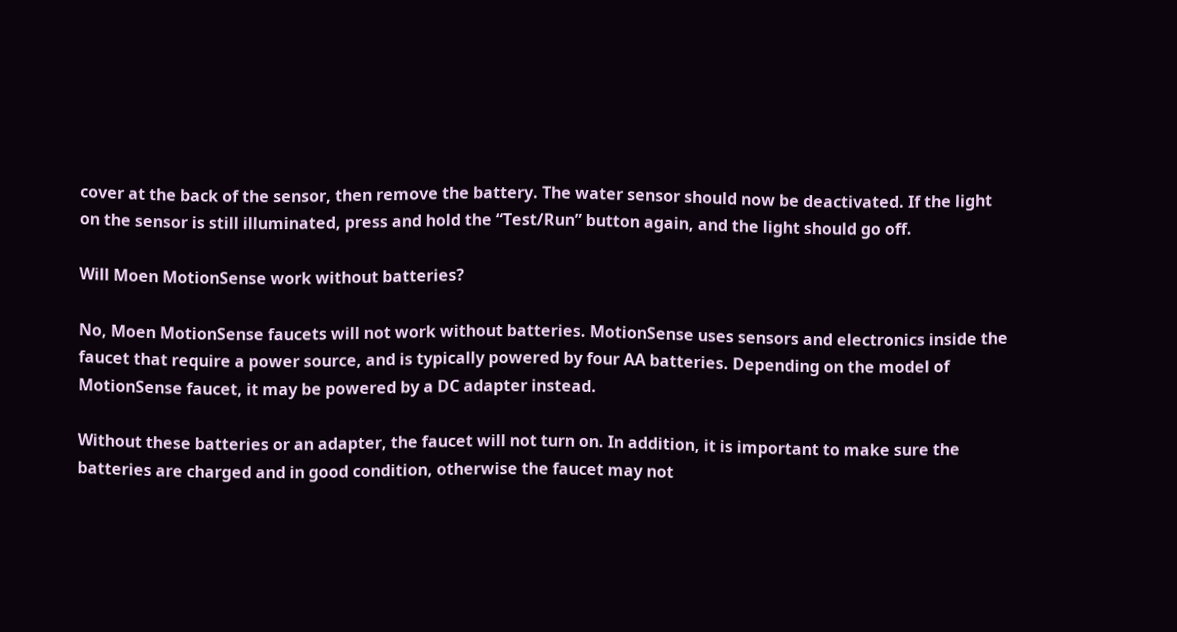cover at the back of the sensor, then remove the battery. The water sensor should now be deactivated. If the light on the sensor is still illuminated, press and hold the “Test/Run” button again, and the light should go off.

Will Moen MotionSense work without batteries?

No, Moen MotionSense faucets will not work without batteries. MotionSense uses sensors and electronics inside the faucet that require a power source, and is typically powered by four AA batteries. Depending on the model of MotionSense faucet, it may be powered by a DC adapter instead.

Without these batteries or an adapter, the faucet will not turn on. In addition, it is important to make sure the batteries are charged and in good condition, otherwise the faucet may not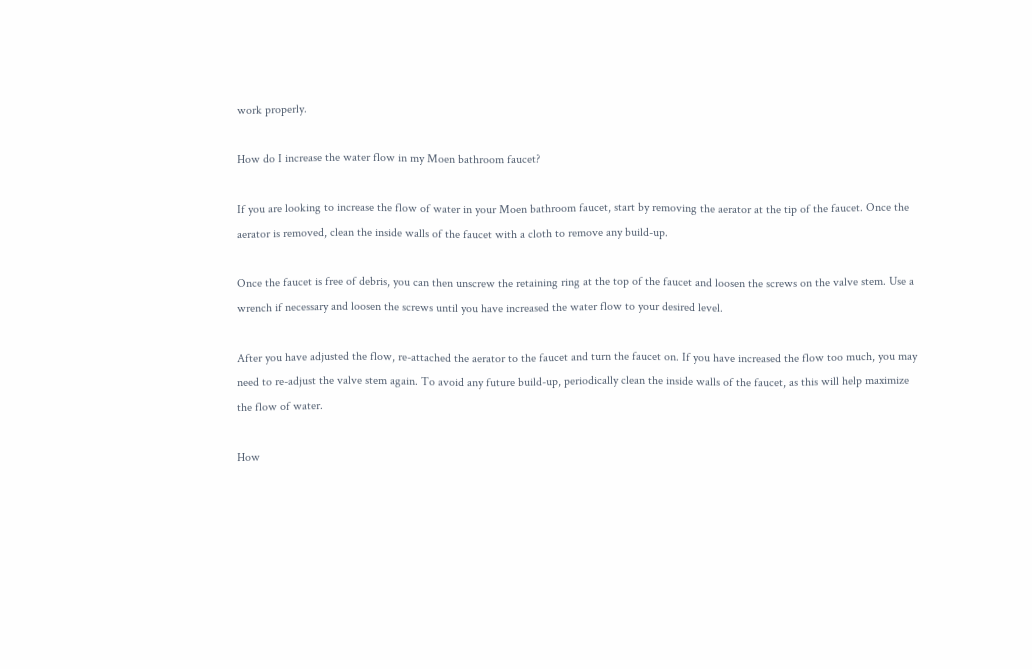work properly.

How do I increase the water flow in my Moen bathroom faucet?

If you are looking to increase the flow of water in your Moen bathroom faucet, start by removing the aerator at the tip of the faucet. Once the aerator is removed, clean the inside walls of the faucet with a cloth to remove any build-up.

Once the faucet is free of debris, you can then unscrew the retaining ring at the top of the faucet and loosen the screws on the valve stem. Use a wrench if necessary and loosen the screws until you have increased the water flow to your desired level.

After you have adjusted the flow, re-attached the aerator to the faucet and turn the faucet on. If you have increased the flow too much, you may need to re-adjust the valve stem again. To avoid any future build-up, periodically clean the inside walls of the faucet, as this will help maximize the flow of water.

How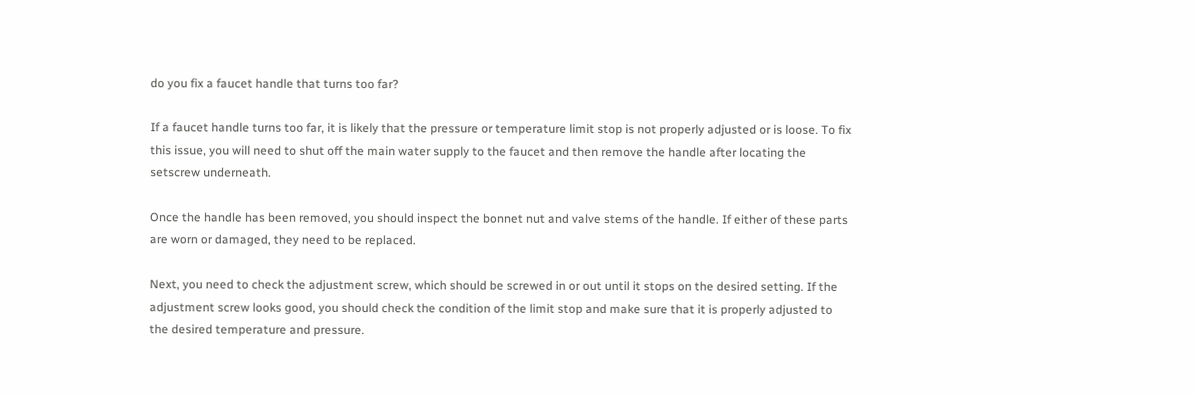do you fix a faucet handle that turns too far?

If a faucet handle turns too far, it is likely that the pressure or temperature limit stop is not properly adjusted or is loose. To fix this issue, you will need to shut off the main water supply to the faucet and then remove the handle after locating the setscrew underneath.

Once the handle has been removed, you should inspect the bonnet nut and valve stems of the handle. If either of these parts are worn or damaged, they need to be replaced.

Next, you need to check the adjustment screw, which should be screwed in or out until it stops on the desired setting. If the adjustment screw looks good, you should check the condition of the limit stop and make sure that it is properly adjusted to the desired temperature and pressure.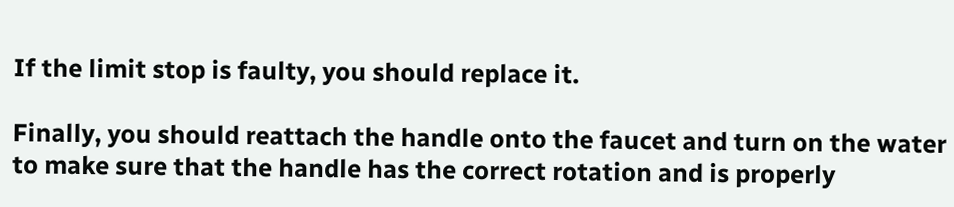If the limit stop is faulty, you should replace it.

Finally, you should reattach the handle onto the faucet and turn on the water to make sure that the handle has the correct rotation and is properly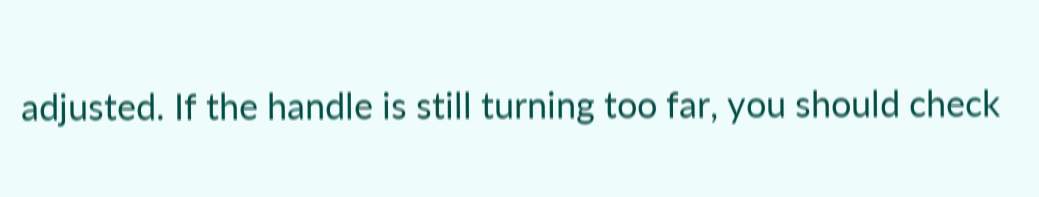adjusted. If the handle is still turning too far, you should check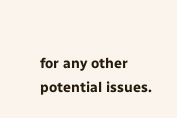for any other potential issues.